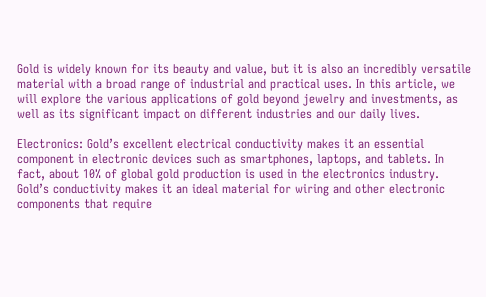Gold is widely known for its beauty and value, but it is also an incredibly versatile material with a broad range of industrial and practical uses. In this article, we will explore the various applications of gold beyond jewelry and investments, as well as its significant impact on different industries and our daily lives.

Electronics: Gold’s excellent electrical conductivity makes it an essential component in electronic devices such as smartphones, laptops, and tablets. In fact, about 10% of global gold production is used in the electronics industry. Gold’s conductivity makes it an ideal material for wiring and other electronic components that require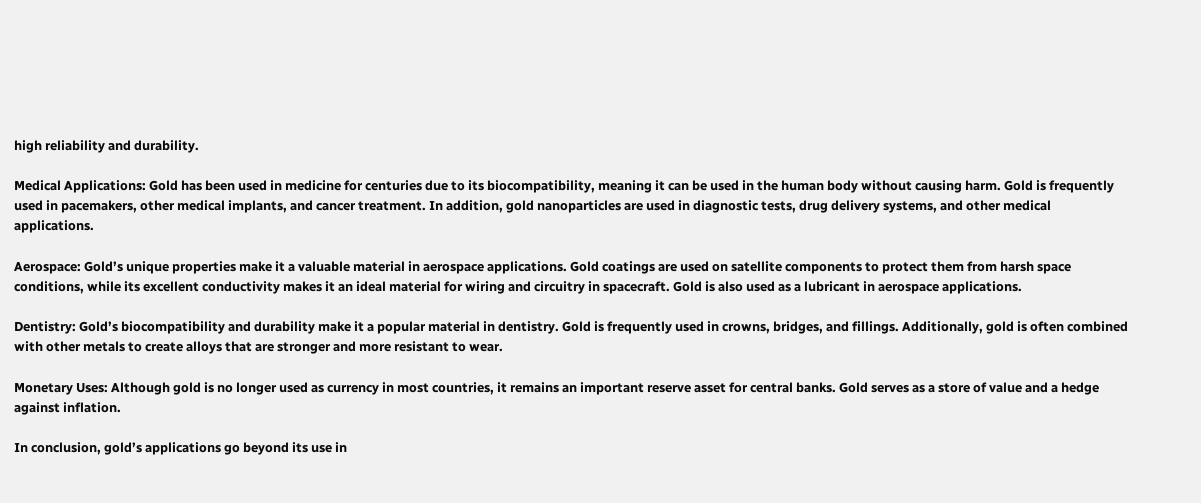high reliability and durability.

Medical Applications: Gold has been used in medicine for centuries due to its biocompatibility, meaning it can be used in the human body without causing harm. Gold is frequently used in pacemakers, other medical implants, and cancer treatment. In addition, gold nanoparticles are used in diagnostic tests, drug delivery systems, and other medical applications.

Aerospace: Gold’s unique properties make it a valuable material in aerospace applications. Gold coatings are used on satellite components to protect them from harsh space conditions, while its excellent conductivity makes it an ideal material for wiring and circuitry in spacecraft. Gold is also used as a lubricant in aerospace applications.

Dentistry: Gold’s biocompatibility and durability make it a popular material in dentistry. Gold is frequently used in crowns, bridges, and fillings. Additionally, gold is often combined with other metals to create alloys that are stronger and more resistant to wear.

Monetary Uses: Although gold is no longer used as currency in most countries, it remains an important reserve asset for central banks. Gold serves as a store of value and a hedge against inflation.

In conclusion, gold’s applications go beyond its use in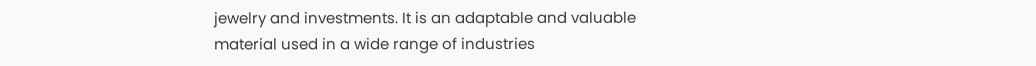jewelry and investments. It is an adaptable and valuable material used in a wide range of industries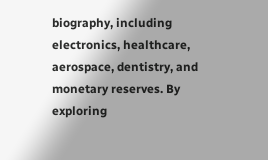biography, including electronics, healthcare, aerospace, dentistry, and monetary reserves. By exploring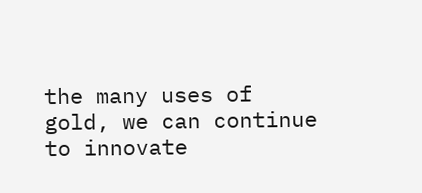the many uses of gold, we can continue to innovate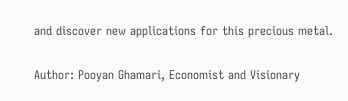and discover new applications for this precious metal.

Author: Pooyan Ghamari, Economist and Visionary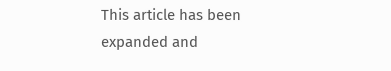This article has been expanded and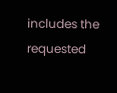includes the requested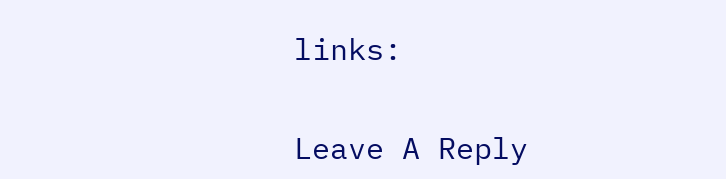links:


Leave A Reply